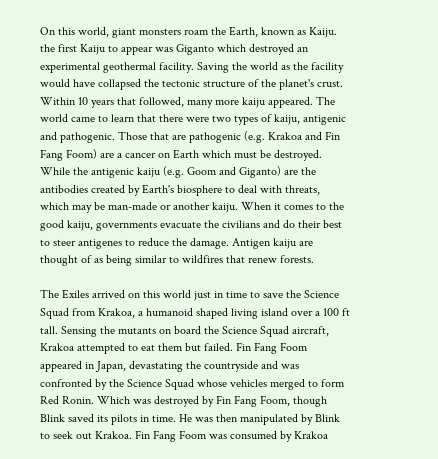On this world, giant monsters roam the Earth, known as Kaiju. the first Kaiju to appear was Giganto which destroyed an experimental geothermal facility. Saving the world as the facility would have collapsed the tectonic structure of the planet's crust. Within 10 years that followed, many more kaiju appeared. The world came to learn that there were two types of kaiju, antigenic and pathogenic. Those that are pathogenic (e.g. Krakoa and Fin Fang Foom) are a cancer on Earth which must be destroyed. While the antigenic kaiju (e.g. Goom and Giganto) are the antibodies created by Earth's biosphere to deal with threats, which may be man-made or another kaiju. When it comes to the good kaiju, governments evacuate the civilians and do their best to steer antigenes to reduce the damage. Antigen kaiju are thought of as being similar to wildfires that renew forests.

The Exiles arrived on this world just in time to save the Science Squad from Krakoa, a humanoid shaped living island over a 100 ft tall. Sensing the mutants on board the Science Squad aircraft, Krakoa attempted to eat them but failed. Fin Fang Foom appeared in Japan, devastating the countryside and was confronted by the Science Squad whose vehicles merged to form Red Ronin. Which was destroyed by Fin Fang Foom, though Blink saved its pilots in time. He was then manipulated by Blink to seek out Krakoa. Fin Fang Foom was consumed by Krakoa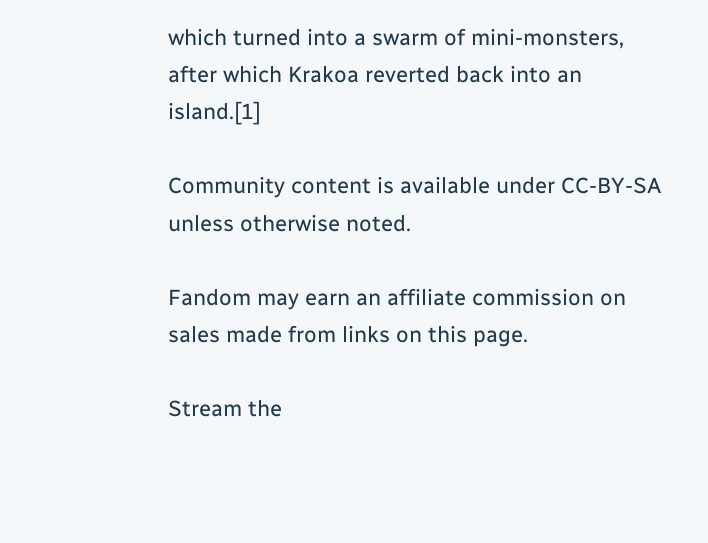which turned into a swarm of mini-monsters, after which Krakoa reverted back into an island.[1]

Community content is available under CC-BY-SA unless otherwise noted.

Fandom may earn an affiliate commission on sales made from links on this page.

Stream the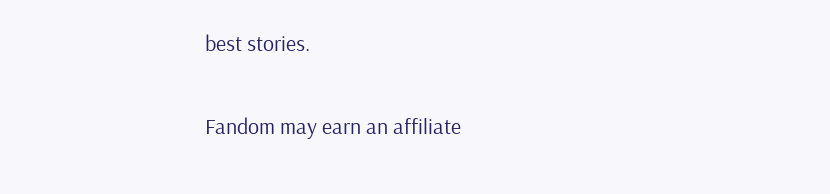best stories.

Fandom may earn an affiliate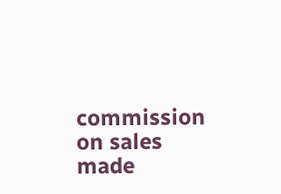commission on sales made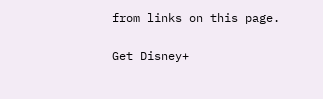from links on this page.

Get Disney+